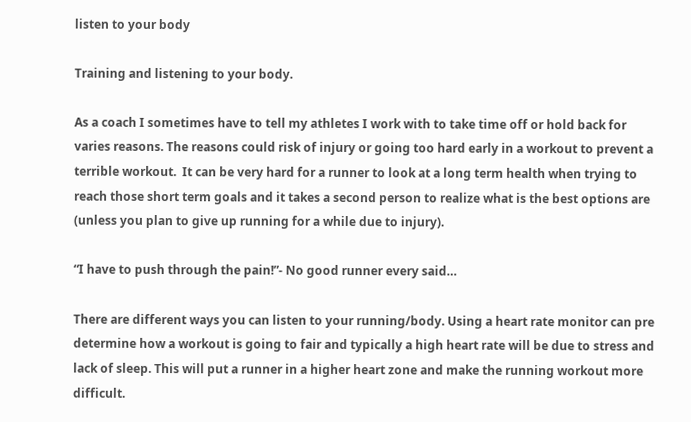listen to your body

Training and listening to your body.

As a coach I sometimes have to tell my athletes I work with to take time off or hold back for varies reasons. The reasons could risk of injury or going too hard early in a workout to prevent a terrible workout.  It can be very hard for a runner to look at a long term health when trying to reach those short term goals and it takes a second person to realize what is the best options are (unless you plan to give up running for a while due to injury).

“I have to push through the pain!”- No good runner every said…

There are different ways you can listen to your running/body. Using a heart rate monitor can pre determine how a workout is going to fair and typically a high heart rate will be due to stress and lack of sleep. This will put a runner in a higher heart zone and make the running workout more difficult.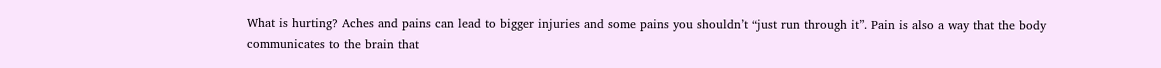What is hurting? Aches and pains can lead to bigger injuries and some pains you shouldn’t “just run through it”. Pain is also a way that the body communicates to the brain that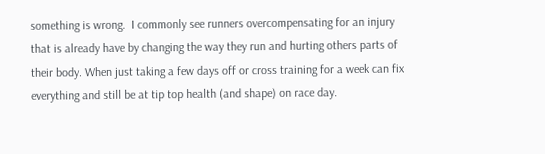something is wrong.  I commonly see runners overcompensating for an injury that is already have by changing the way they run and hurting others parts of their body. When just taking a few days off or cross training for a week can fix everything and still be at tip top health (and shape) on race day.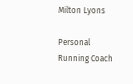Milton Lyons

Personal Running Coach